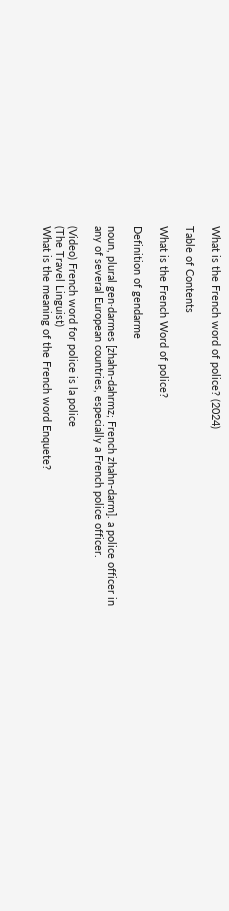What is the French word of police? (2024)

Table of Contents

What is the French Word of police?

Definition of gendarme

noun, plural gen·darmes [zhahn-dahrmz; French zhahn-darm]. a police officer in any of several European countries, especially a French police officer.

(Video) French word for police is la police
(The Travel Linguist)
What is the meaning of the French word Enquete?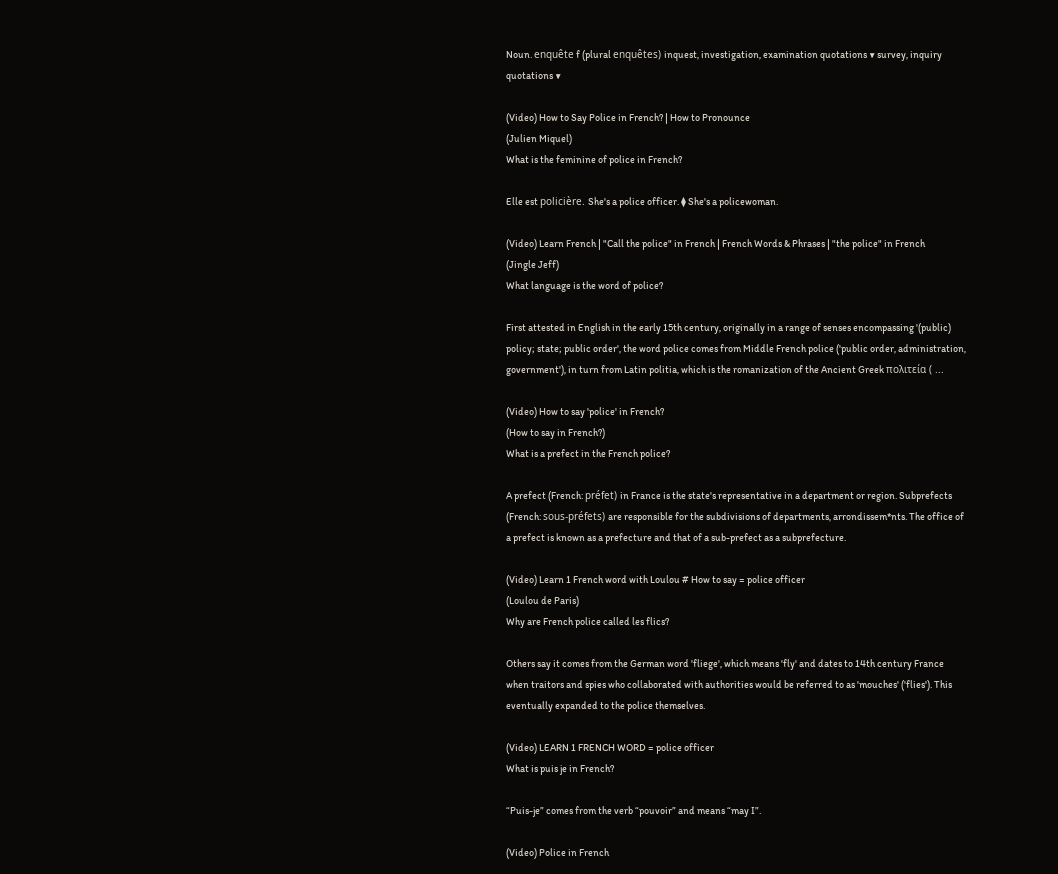Noun. enquête f (plural enquêtes) inquest, investigation, examination quotations ▼ survey, inquiry quotations ▼

(Video) How to Say Police in French? | How to Pronounce
(Julien Miquel)
What is the feminine of police in French?

Elle est policière. She's a police officer. ⧫ She's a policewoman.

(Video) Learn French | "Call the police" in French | French Words & Phrases | "the police" in French
(Jingle Jeff)
What language is the word of police?

First attested in English in the early 15th century, originally in a range of senses encompassing '(public) policy; state; public order', the word police comes from Middle French police ('public order, administration, government'), in turn from Latin politia, which is the romanization of the Ancient Greek πολιτεία ( ...

(Video) How to say 'police' in French?
(How to say in French?)
What is a prefect in the French police?

A prefect (French: préfet) in France is the state's representative in a department or region. Subprefects (French: sous-préfets) are responsible for the subdivisions of departments, arrondissem*nts. The office of a prefect is known as a prefecture and that of a sub-prefect as a subprefecture.

(Video) Learn 1 French word with Loulou # How to say = police officer
(Loulou de Paris)
Why are French police called les flics?

Others say it comes from the German word 'fliege', which means 'fly' and dates to 14th century France when traitors and spies who collaborated with authorities would be referred to as 'mouches' ('flies'). This eventually expanded to the police themselves.

(Video) LEARN 1 FRENCH WORD = police officer
What is puis je in French?

“Puis-je” comes from the verb “pouvoir” and means “may I”.

(Video) Police in French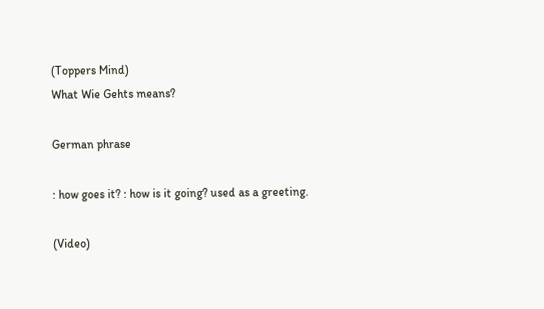(Toppers Mind)
What Wie Gehts means?

German phrase

: how goes it? : how is it going? used as a greeting.

(Video)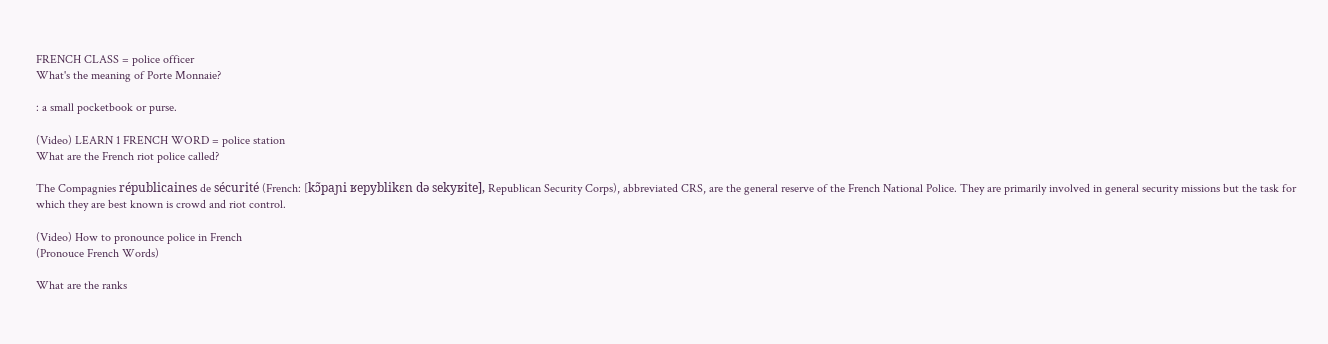FRENCH CLASS = police officer
What's the meaning of Porte Monnaie?

: a small pocketbook or purse.

(Video) LEARN 1 FRENCH WORD = police station
What are the French riot police called?

The Compagnies républicaines de sécurité (French: [kɔ̃paɲi ʁepyblikɛn də sekyʁite], Republican Security Corps), abbreviated CRS, are the general reserve of the French National Police. They are primarily involved in general security missions but the task for which they are best known is crowd and riot control.

(Video) How to pronounce police in French
(Pronouce French Words)

What are the ranks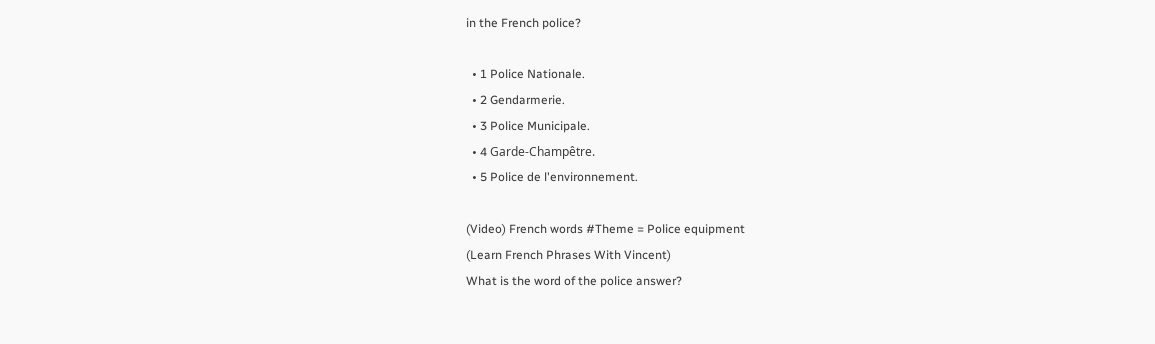in the French police?

  • 1 Police Nationale.
  • 2 Gendarmerie.
  • 3 Police Municipale.
  • 4 Garde-Champêtre.
  • 5 Police de l'environnement.

(Video) French words #Theme = Police equipment
(Learn French Phrases With Vincent)
What is the word of the police answer?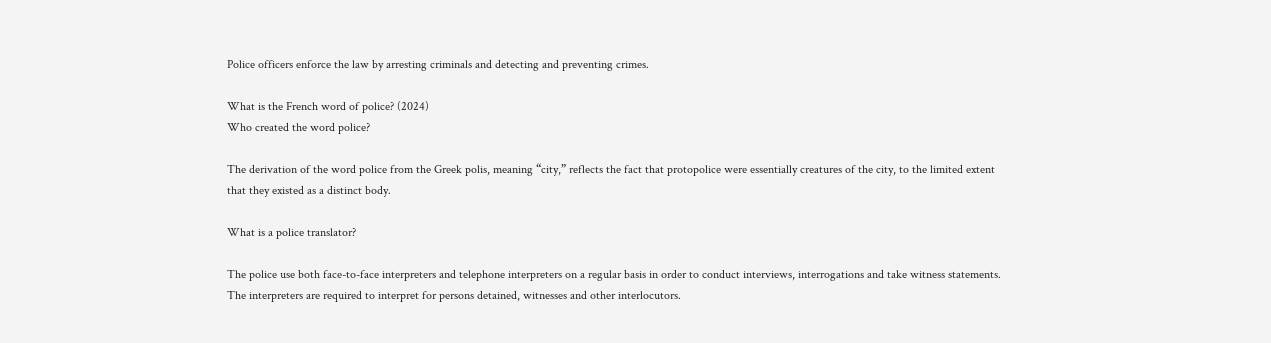Police officers enforce the law by arresting criminals and detecting and preventing crimes.

What is the French word of police? (2024)
Who created the word police?

The derivation of the word police from the Greek polis, meaning “city,” reflects the fact that protopolice were essentially creatures of the city, to the limited extent that they existed as a distinct body.

What is a police translator?

The police use both face-to-face interpreters and telephone interpreters on a regular basis in order to conduct interviews, interrogations and take witness statements. The interpreters are required to interpret for persons detained, witnesses and other interlocutors.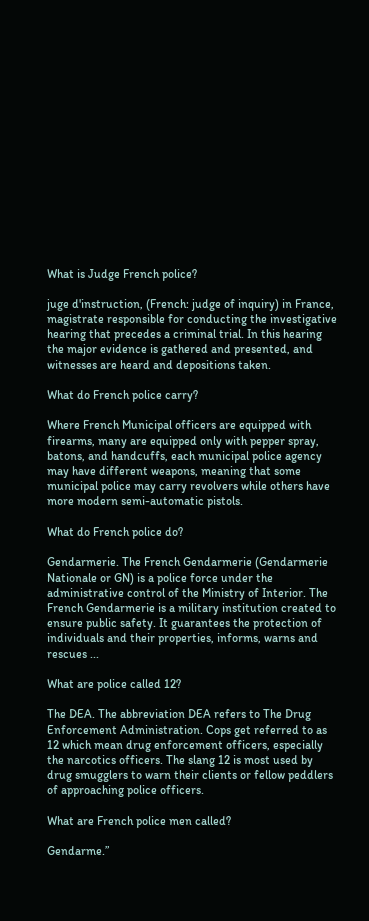What is Judge French police?

juge d'instruction, (French: judge of inquiry) in France, magistrate responsible for conducting the investigative hearing that precedes a criminal trial. In this hearing the major evidence is gathered and presented, and witnesses are heard and depositions taken.

What do French police carry?

Where French Municipal officers are equipped with firearms, many are equipped only with pepper spray, batons, and handcuffs, each municipal police agency may have different weapons, meaning that some municipal police may carry revolvers while others have more modern semi-automatic pistols.

What do French police do?

Gendarmerie. The French Gendarmerie (Gendarmerie Nationale or GN) is a police force under the administrative control of the Ministry of Interior. The French Gendarmerie is a military institution created to ensure public safety. It guarantees the protection of individuals and their properties, informs, warns and rescues ...

What are police called 12?

The DEA. The abbreviation DEA refers to The Drug Enforcement Administration. Cops get referred to as 12 which mean drug enforcement officers, especially the narcotics officers. The slang 12 is most used by drug smugglers to warn their clients or fellow peddlers of approaching police officers.

What are French police men called?

Gendarme.”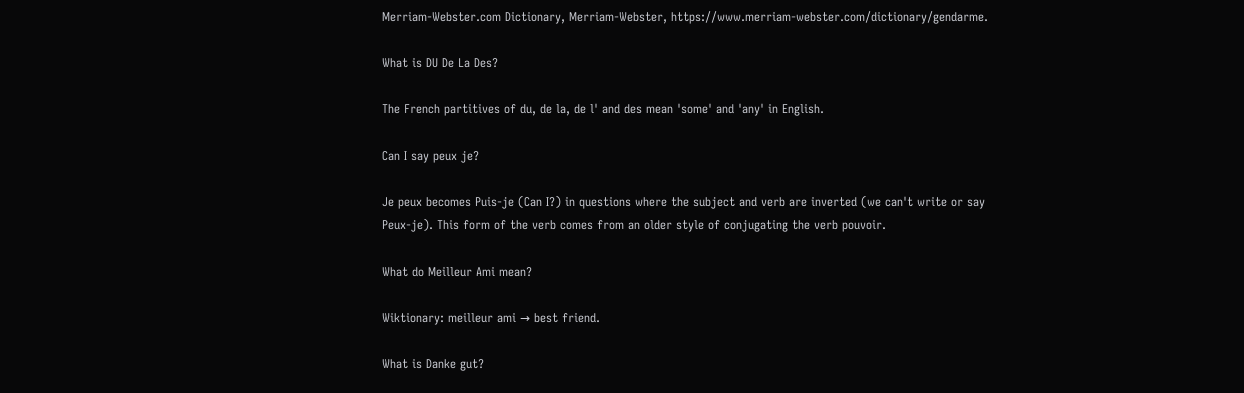Merriam-Webster.com Dictionary, Merriam-Webster, https://www.merriam-webster.com/dictionary/gendarme.

What is DU De La Des?

The French partitives of du, de la, de l' and des mean 'some' and 'any' in English.

Can I say peux je?

Je peux becomes Puis-je (Can I?) in questions where the subject and verb are inverted (we can't write or say Peux-je). This form of the verb comes from an older style of conjugating the verb pouvoir.

What do Meilleur Ami mean?

Wiktionary: meilleur ami → best friend.

What is Danke gut?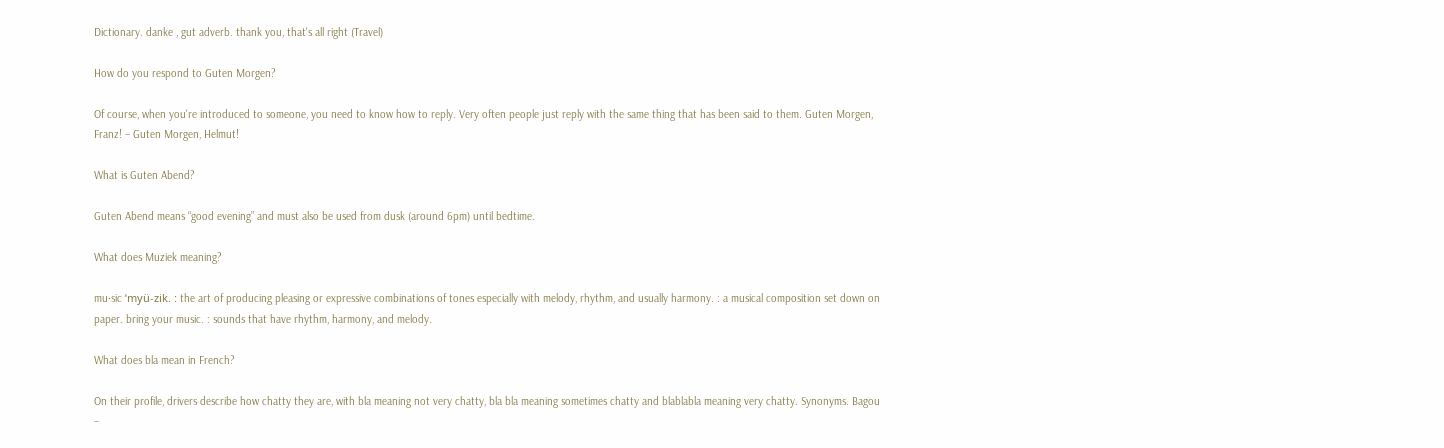Dictionary. danke , gut adverb. thank you, that's all right (Travel)

How do you respond to Guten Morgen?

Of course, when you're introduced to someone, you need to know how to reply. Very often people just reply with the same thing that has been said to them. Guten Morgen, Franz! – Guten Morgen, Helmut!

What is Guten Abend?

Guten Abend means “good evening” and must also be used from dusk (around 6pm) until bedtime.

What does Muziek meaning?

mu·sic ˈmyü-zik. : the art of producing pleasing or expressive combinations of tones especially with melody, rhythm, and usually harmony. : a musical composition set down on paper. bring your music. : sounds that have rhythm, harmony, and melody.

What does bla mean in French?

On their profile, drivers describe how chatty they are, with bla meaning not very chatty, bla bla meaning sometimes chatty and blablabla meaning very chatty. Synonyms. Bagou –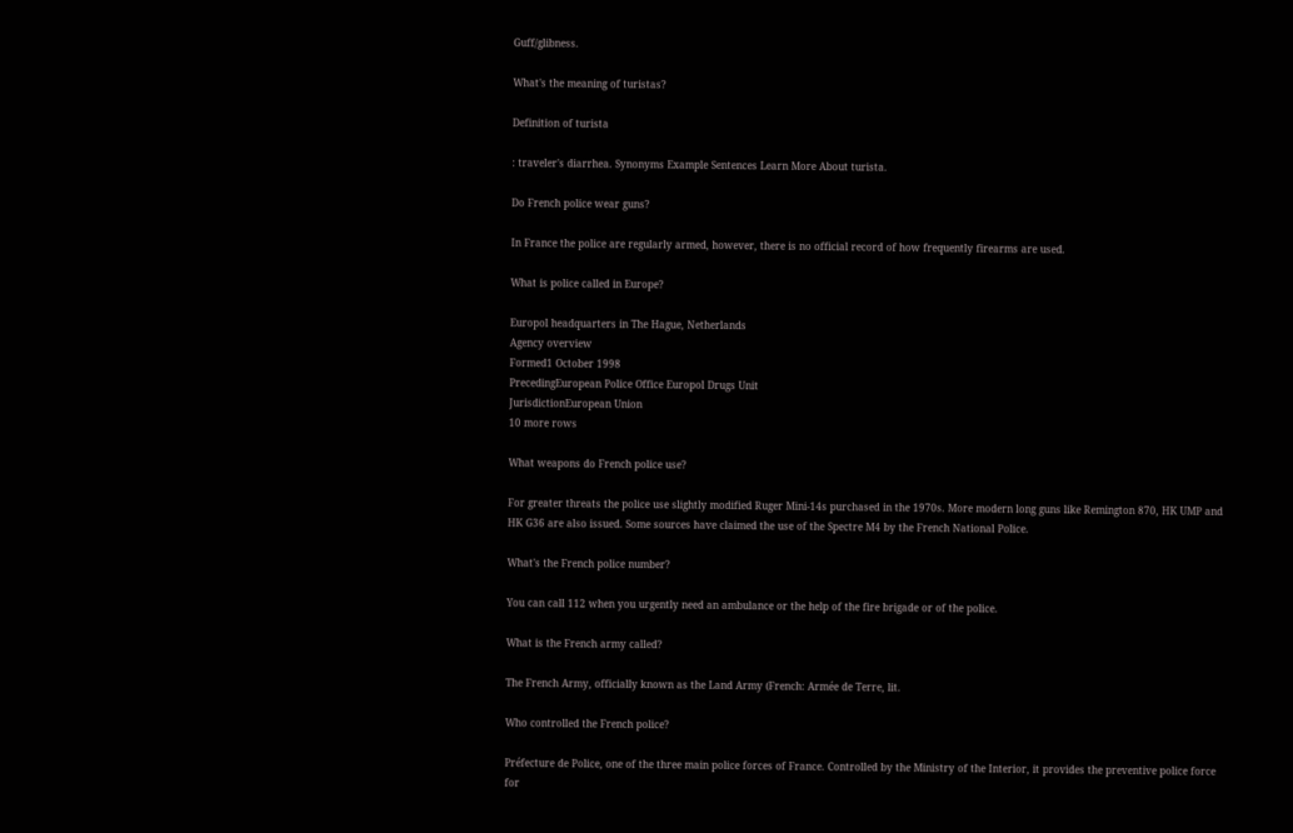Guff/glibness.

What's the meaning of turistas?

Definition of turista

: traveler's diarrhea. Synonyms Example Sentences Learn More About turista.

Do French police wear guns?

In France the police are regularly armed, however, there is no official record of how frequently firearms are used.

What is police called in Europe?

Europol headquarters in The Hague, Netherlands
Agency overview
Formed1 October 1998
PrecedingEuropean Police Office Europol Drugs Unit
JurisdictionEuropean Union
10 more rows

What weapons do French police use?

For greater threats the police use slightly modified Ruger Mini-14s purchased in the 1970s. More modern long guns like Remington 870, HK UMP and HK G36 are also issued. Some sources have claimed the use of the Spectre M4 by the French National Police.

What's the French police number?

You can call 112 when you urgently need an ambulance or the help of the fire brigade or of the police.

What is the French army called?

The French Army, officially known as the Land Army (French: Armée de Terre, lit.

Who controlled the French police?

Préfecture de Police, one of the three main police forces of France. Controlled by the Ministry of the Interior, it provides the preventive police force for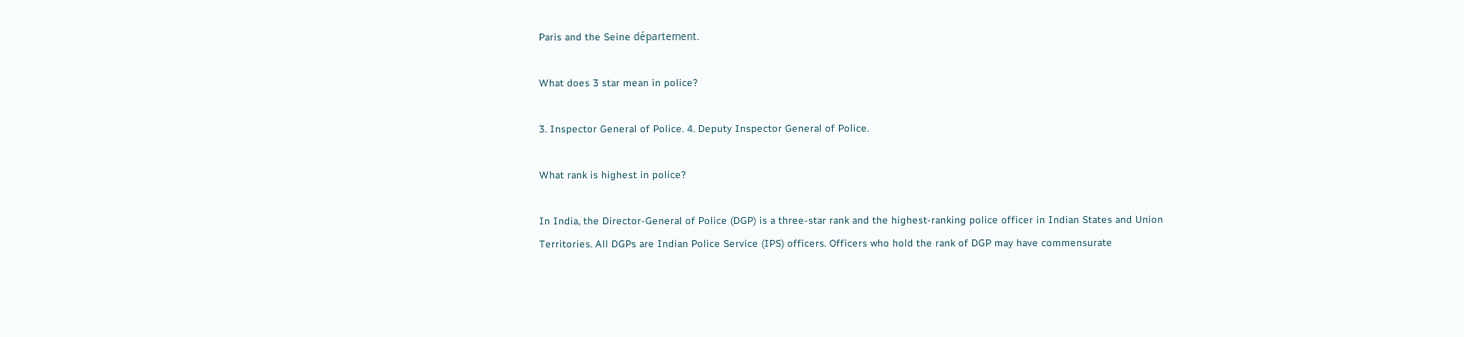Paris and the Seine département.

What does 3 star mean in police?

3. Inspector General of Police. 4. Deputy Inspector General of Police.

What rank is highest in police?

In India, the Director-General of Police (DGP) is a three-star rank and the highest-ranking police officer in Indian States and Union Territories. All DGPs are Indian Police Service (IPS) officers. Officers who hold the rank of DGP may have commensurate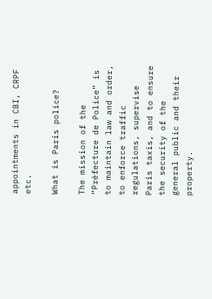appointments in CBI, CRPF etc.

What is Paris police?

The mission of the “Préfecture de Police” is to maintain law and order, to enforce traffic regulations, supervise Paris taxis, and to ensure the security of the general public and their property.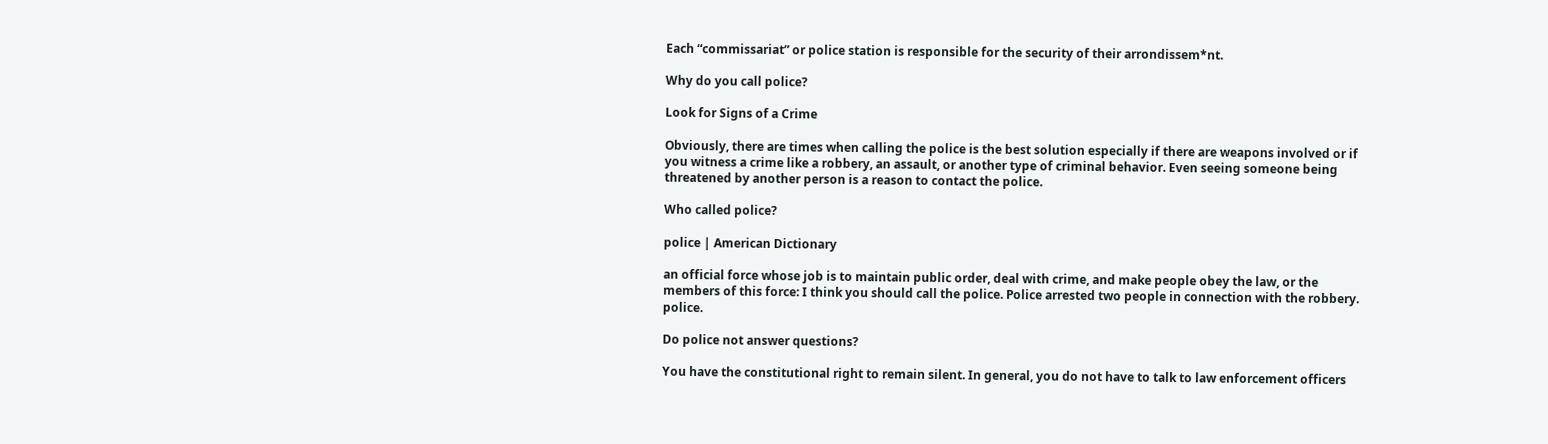Each “commissariat” or police station is responsible for the security of their arrondissem*nt.

Why do you call police?

Look for Signs of a Crime

Obviously, there are times when calling the police is the best solution especially if there are weapons involved or if you witness a crime like a robbery, an assault, or another type of criminal behavior. Even seeing someone being threatened by another person is a reason to contact the police.

Who called police?

police | American Dictionary

an official force whose job is to maintain public order, deal with crime, and make people obey the law, or the members of this force: I think you should call the police. Police arrested two people in connection with the robbery. police.

Do police not answer questions?

You have the constitutional right to remain silent. In general, you do not have to talk to law enforcement officers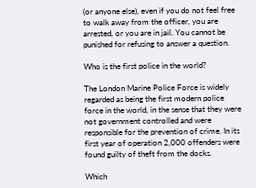(or anyone else), even if you do not feel free to walk away from the officer, you are arrested, or you are in jail. You cannot be punished for refusing to answer a question.

Who is the first police in the world?

The London Marine Police Force is widely regarded as being the first modern police force in the world, in the sense that they were not government controlled and were responsible for the prevention of crime. In its first year of operation 2,000 offenders were found guilty of theft from the docks.

Which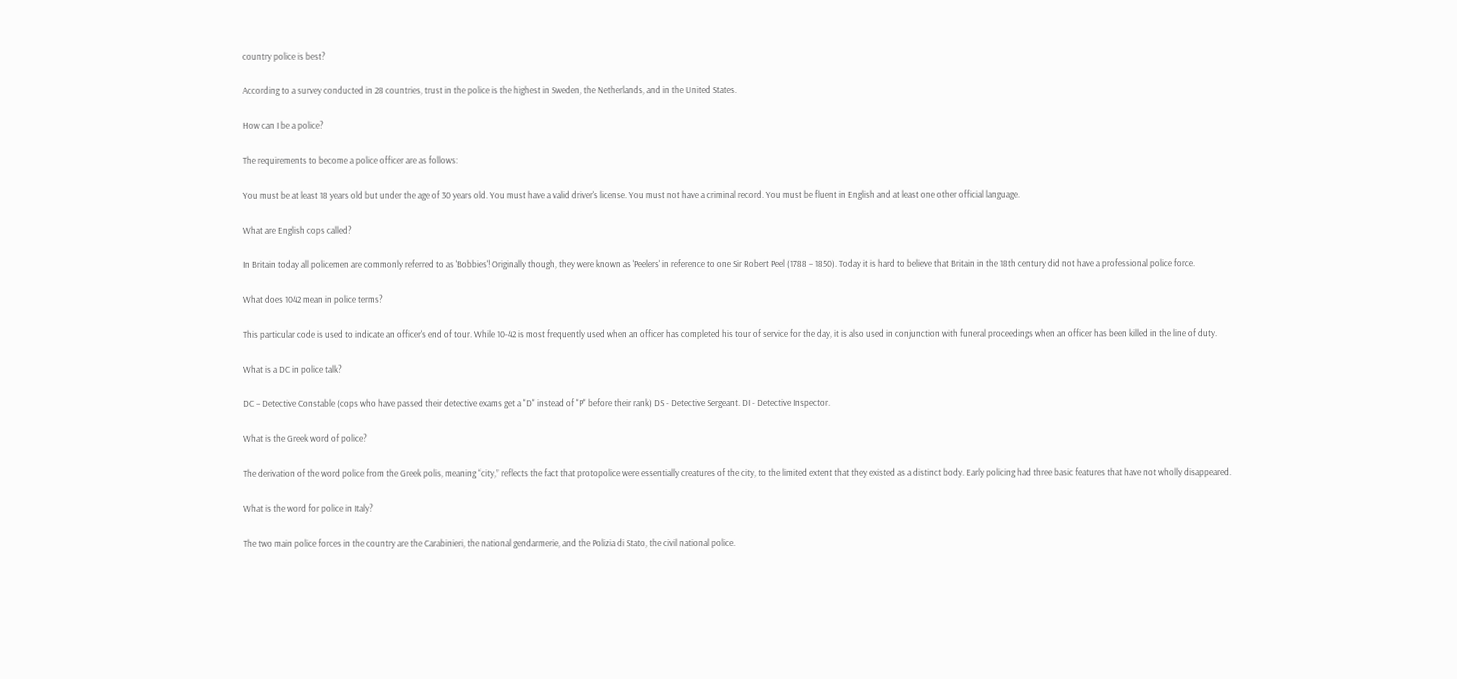country police is best?

According to a survey conducted in 28 countries, trust in the police is the highest in Sweden, the Netherlands, and in the United States.

How can I be a police?

The requirements to become a police officer are as follows:

You must be at least 18 years old but under the age of 30 years old. You must have a valid driver's license. You must not have a criminal record. You must be fluent in English and at least one other official language.

What are English cops called?

In Britain today all policemen are commonly referred to as 'Bobbies'! Originally though, they were known as 'Peelers' in reference to one Sir Robert Peel (1788 – 1850). Today it is hard to believe that Britain in the 18th century did not have a professional police force.

What does 1042 mean in police terms?

This particular code is used to indicate an officer's end of tour. While 10-42 is most frequently used when an officer has completed his tour of service for the day, it is also used in conjunction with funeral proceedings when an officer has been killed in the line of duty.

What is a DC in police talk?

DC – Detective Constable (cops who have passed their detective exams get a "D" instead of "P" before their rank) DS - Detective Sergeant. DI - Detective Inspector.

What is the Greek word of police?

The derivation of the word police from the Greek polis, meaning “city,” reflects the fact that protopolice were essentially creatures of the city, to the limited extent that they existed as a distinct body. Early policing had three basic features that have not wholly disappeared.

What is the word for police in Italy?

The two main police forces in the country are the Carabinieri, the national gendarmerie, and the Polizia di Stato, the civil national police.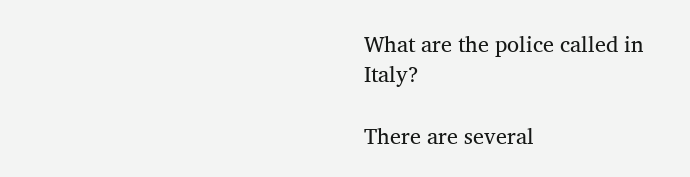What are the police called in Italy?

There are several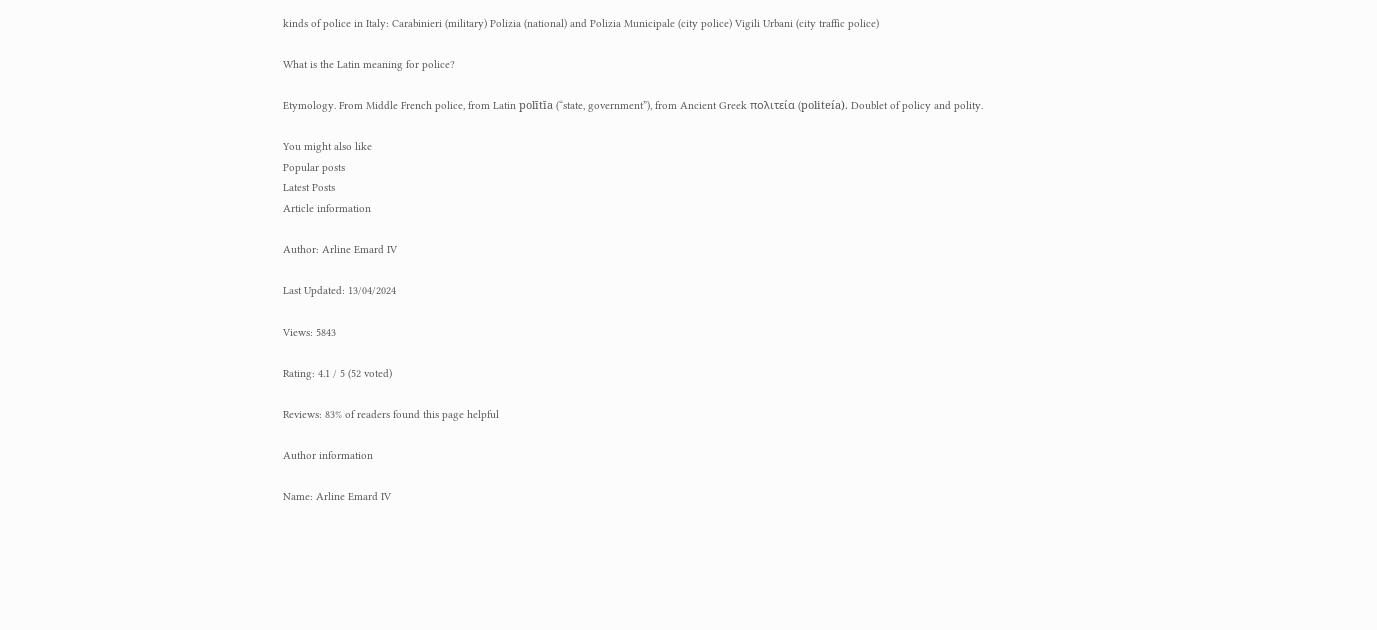kinds of police in Italy: Carabinieri (military) Polizia (national) and Polizia Municipale (city police) Vigili Urbani (city traffic police)

What is the Latin meaning for police?

Etymology. From Middle French police, from Latin polītīa (“state, government”), from Ancient Greek πολιτεία (politeía). Doublet of policy and polity.

You might also like
Popular posts
Latest Posts
Article information

Author: Arline Emard IV

Last Updated: 13/04/2024

Views: 5843

Rating: 4.1 / 5 (52 voted)

Reviews: 83% of readers found this page helpful

Author information

Name: Arline Emard IV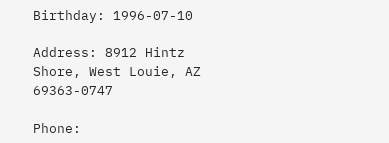Birthday: 1996-07-10

Address: 8912 Hintz Shore, West Louie, AZ 69363-0747

Phone: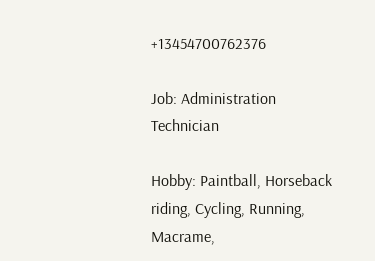+13454700762376

Job: Administration Technician

Hobby: Paintball, Horseback riding, Cycling, Running, Macrame,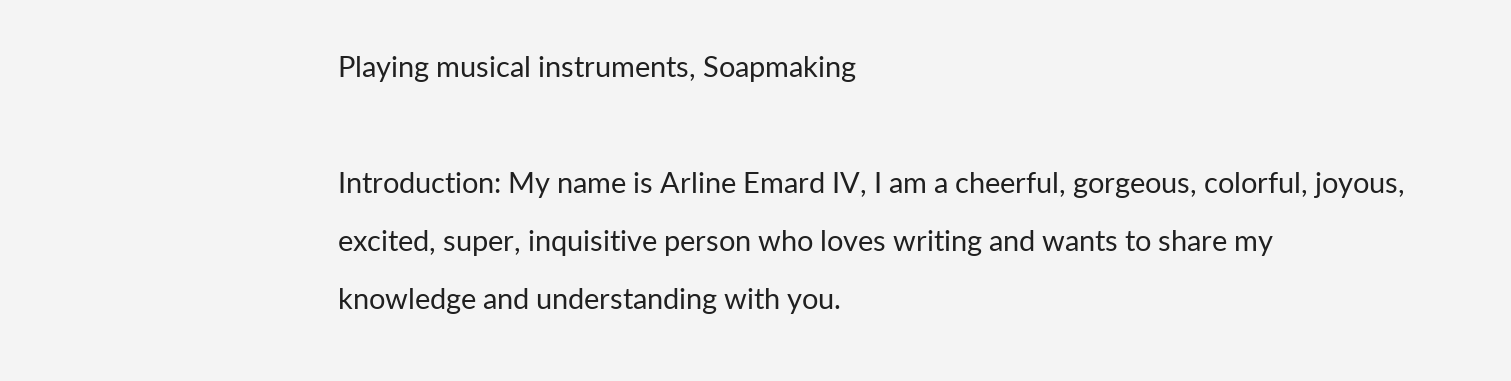Playing musical instruments, Soapmaking

Introduction: My name is Arline Emard IV, I am a cheerful, gorgeous, colorful, joyous, excited, super, inquisitive person who loves writing and wants to share my knowledge and understanding with you.